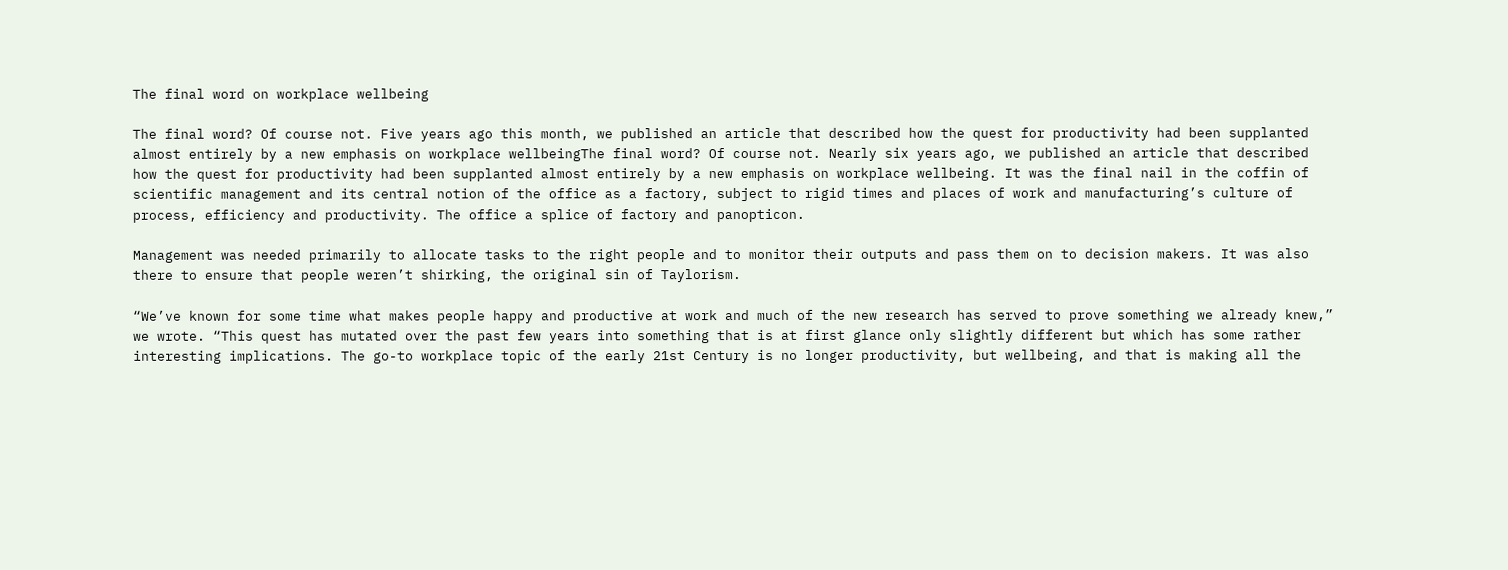The final word on workplace wellbeing

The final word? Of course not. Five years ago this month, we published an article that described how the quest for productivity had been supplanted almost entirely by a new emphasis on workplace wellbeingThe final word? Of course not. Nearly six years ago, we published an article that described how the quest for productivity had been supplanted almost entirely by a new emphasis on workplace wellbeing. It was the final nail in the coffin of scientific management and its central notion of the office as a factory, subject to rigid times and places of work and manufacturing’s culture of process, efficiency and productivity. The office a splice of factory and panopticon.

Management was needed primarily to allocate tasks to the right people and to monitor their outputs and pass them on to decision makers. It was also there to ensure that people weren’t shirking, the original sin of Taylorism.

“We’ve known for some time what makes people happy and productive at work and much of the new research has served to prove something we already knew,” we wrote. “This quest has mutated over the past few years into something that is at first glance only slightly different but which has some rather interesting implications. The go-to workplace topic of the early 21st Century is no longer productivity, but wellbeing, and that is making all the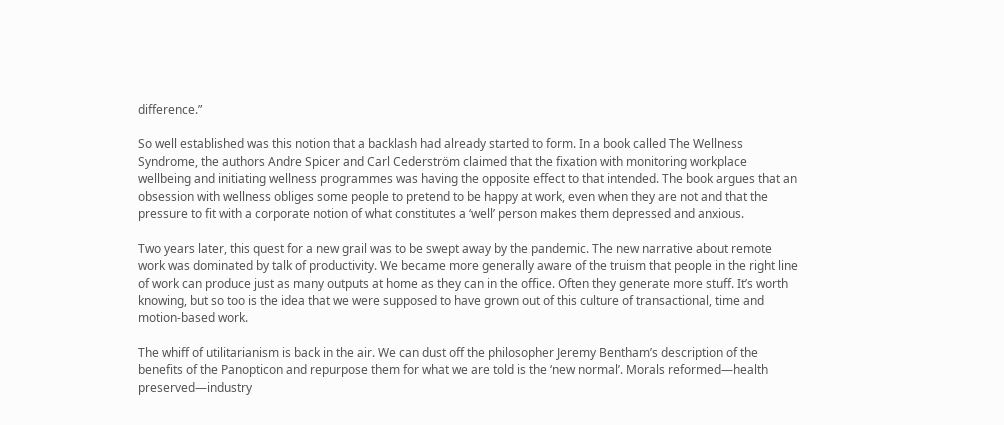difference.”

So well established was this notion that a backlash had already started to form. In a book called The Wellness Syndrome, the authors Andre Spicer and Carl Cederström claimed that the fixation with monitoring workplace wellbeing and initiating wellness programmes was having the opposite effect to that intended. The book argues that an obsession with wellness obliges some people to pretend to be happy at work, even when they are not and that the pressure to fit with a corporate notion of what constitutes a ‘well’ person makes them depressed and anxious.

Two years later, this quest for a new grail was to be swept away by the pandemic. The new narrative about remote work was dominated by talk of productivity. We became more generally aware of the truism that people in the right line of work can produce just as many outputs at home as they can in the office. Often they generate more stuff. It’s worth knowing, but so too is the idea that we were supposed to have grown out of this culture of transactional, time and motion-based work.

The whiff of utilitarianism is back in the air. We can dust off the philosopher Jeremy Bentham’s description of the benefits of the Panopticon and repurpose them for what we are told is the ‘new normal’. Morals reformed—health preserved—industry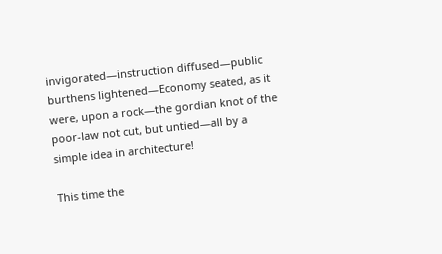invigorated—instruction diffused—public burthens lightened—Economy seated, as it were, upon a rock—the gordian knot of the poor-law not cut, but untied—all by a simple idea in architecture!

This time the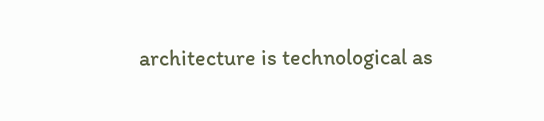architecture is technological as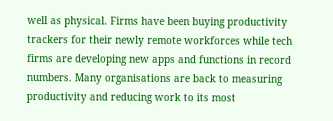well as physical. Firms have been buying productivity trackers for their newly remote workforces while tech firms are developing new apps and functions in record numbers. Many organisations are back to measuring productivity and reducing work to its most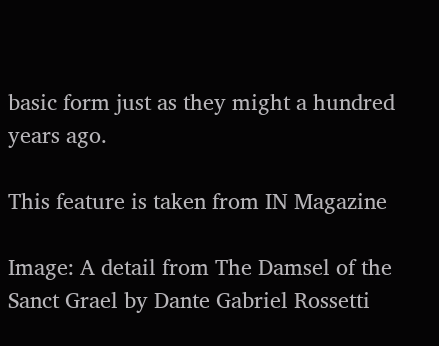basic form just as they might a hundred years ago.

This feature is taken from IN Magazine

Image: A detail from The Damsel of the Sanct Grael by Dante Gabriel Rossetti